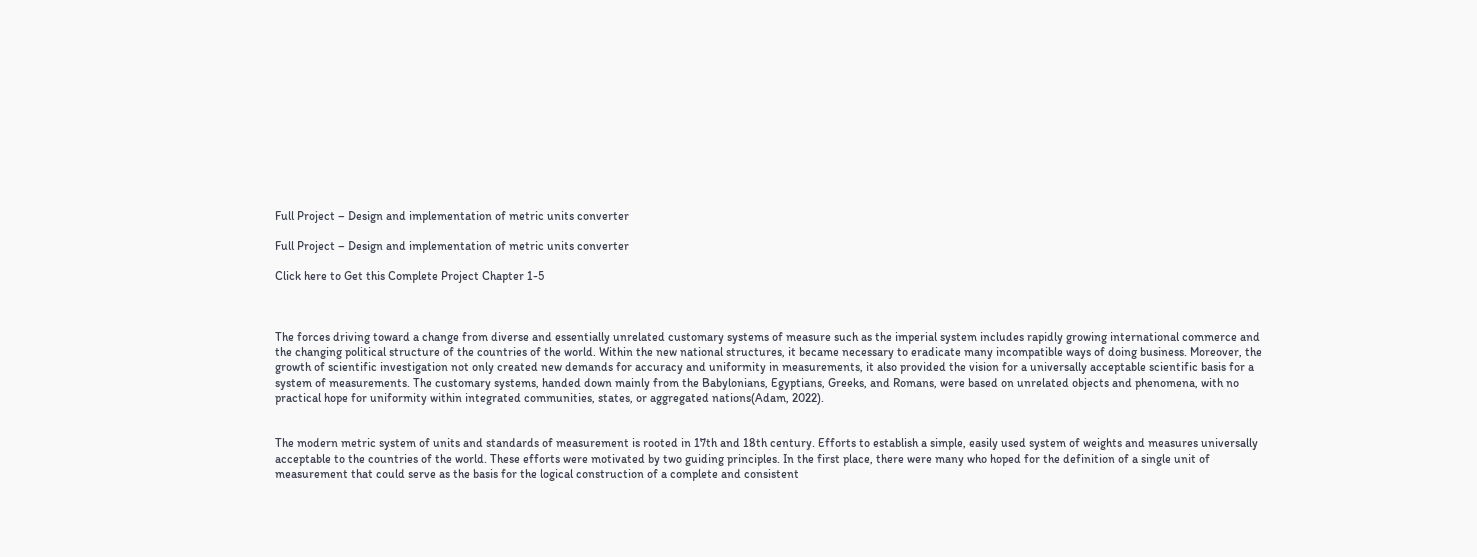Full Project – Design and implementation of metric units converter

Full Project – Design and implementation of metric units converter

Click here to Get this Complete Project Chapter 1-5



The forces driving toward a change from diverse and essentially unrelated customary systems of measure such as the imperial system includes rapidly growing international commerce and the changing political structure of the countries of the world. Within the new national structures, it became necessary to eradicate many incompatible ways of doing business. Moreover, the growth of scientific investigation not only created new demands for accuracy and uniformity in measurements, it also provided the vision for a universally acceptable scientific basis for a system of measurements. The customary systems, handed down mainly from the Babylonians, Egyptians, Greeks, and Romans, were based on unrelated objects and phenomena, with no practical hope for uniformity within integrated communities, states, or aggregated nations(Adam, 2022).


The modern metric system of units and standards of measurement is rooted in 17th and 18th century. Efforts to establish a simple, easily used system of weights and measures universally acceptable to the countries of the world. These efforts were motivated by two guiding principles. In the first place, there were many who hoped for the definition of a single unit of measurement that could serve as the basis for the logical construction of a complete and consistent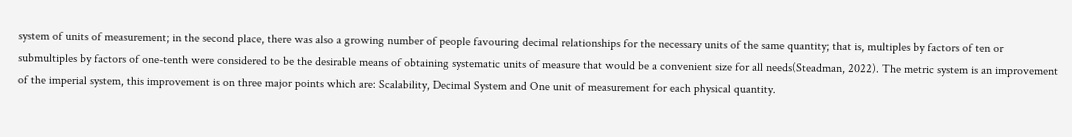system of units of measurement; in the second place, there was also a growing number of people favouring decimal relationships for the necessary units of the same quantity; that is, multiples by factors of ten or submultiples by factors of one-tenth were considered to be the desirable means of obtaining systematic units of measure that would be a convenient size for all needs(Steadman, 2022). The metric system is an improvement of the imperial system, this improvement is on three major points which are: Scalability, Decimal System and One unit of measurement for each physical quantity.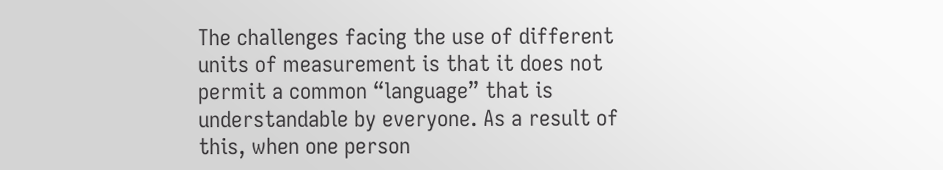The challenges facing the use of different units of measurement is that it does not permit a common “language” that is understandable by everyone. As a result of this, when one person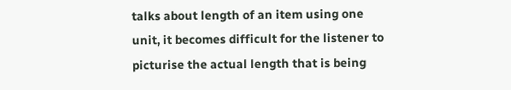talks about length of an item using one unit, it becomes difficult for the listener to picturise the actual length that is being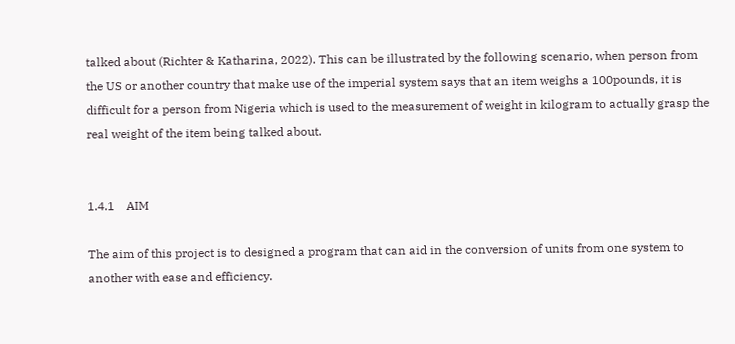talked about (Richter & Katharina, 2022). This can be illustrated by the following scenario, when person from the US or another country that make use of the imperial system says that an item weighs a 100pounds, it is difficult for a person from Nigeria which is used to the measurement of weight in kilogram to actually grasp the real weight of the item being talked about.


1.4.1    AIM

The aim of this project is to designed a program that can aid in the conversion of units from one system to another with ease and efficiency.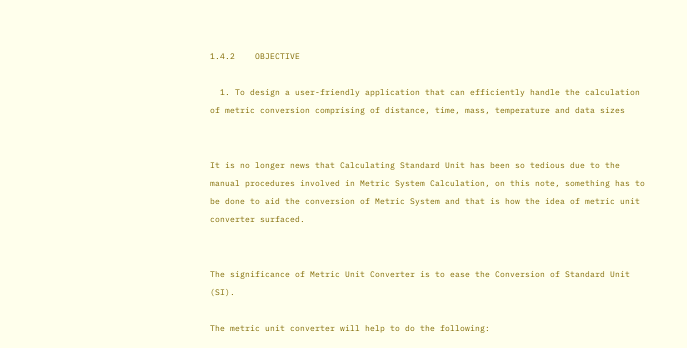1.4.2    OBJECTIVE

  1. To design a user-friendly application that can efficiently handle the calculation of metric conversion comprising of distance, time, mass, temperature and data sizes


It is no longer news that Calculating Standard Unit has been so tedious due to the manual procedures involved in Metric System Calculation, on this note, something has to be done to aid the conversion of Metric System and that is how the idea of metric unit converter surfaced.


The significance of Metric Unit Converter is to ease the Conversion of Standard Unit (SI).

The metric unit converter will help to do the following: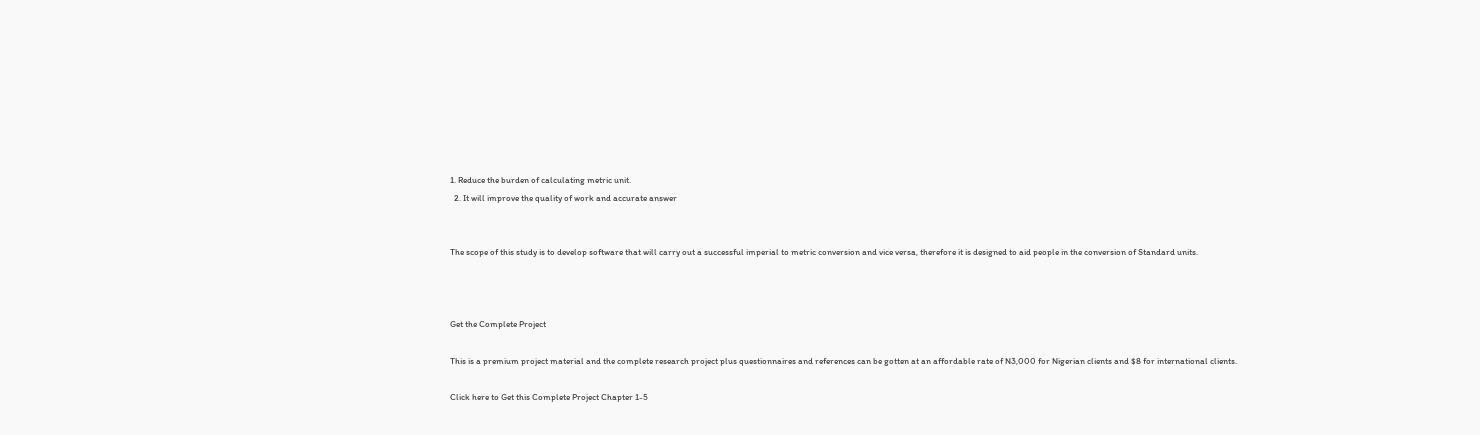1. Reduce the burden of calculating metric unit.
  2. It will improve the quality of work and accurate answer


The scope of this study is to develop software that will carry out a successful imperial to metric conversion and vice versa, therefore it is designed to aid people in the conversion of Standard units.



Get the Complete Project

This is a premium project material and the complete research project plus questionnaires and references can be gotten at an affordable rate of N3,000 for Nigerian clients and $8 for international clients.

Click here to Get this Complete Project Chapter 1-5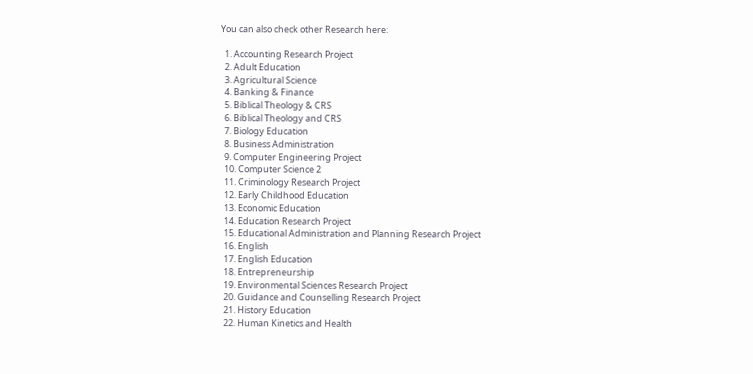You can also check other Research here:

  1. Accounting Research Project
  2. Adult Education
  3. Agricultural Science
  4. Banking & Finance
  5. Biblical Theology & CRS
  6. Biblical Theology and CRS
  7. Biology Education
  8. Business Administration
  9. Computer Engineering Project
  10. Computer Science 2
  11. Criminology Research Project
  12. Early Childhood Education
  13. Economic Education
  14. Education Research Project
  15. Educational Administration and Planning Research Project
  16. English
  17. English Education
  18. Entrepreneurship
  19. Environmental Sciences Research Project
  20. Guidance and Counselling Research Project
  21. History Education
  22. Human Kinetics and Health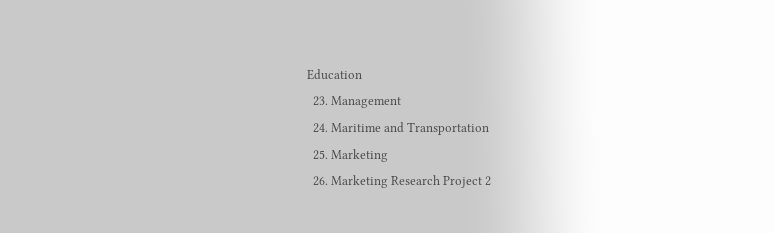Education
  23. Management
  24. Maritime and Transportation
  25. Marketing
  26. Marketing Research Project 2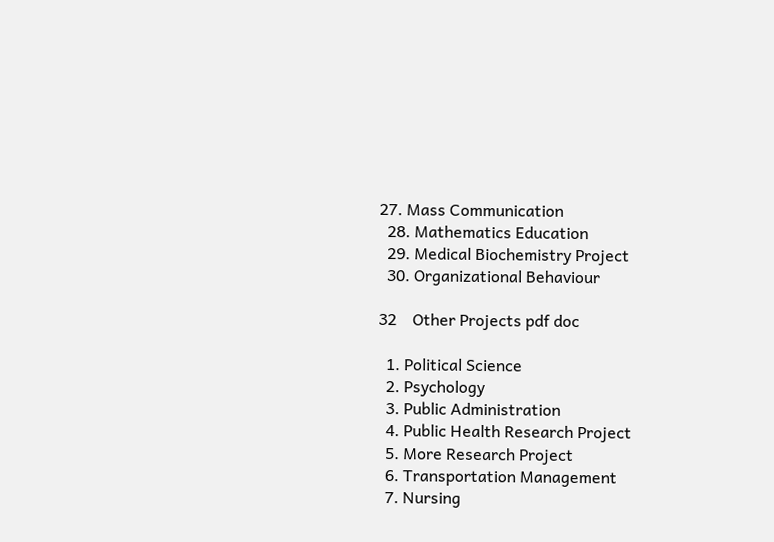27. Mass Communication
  28. Mathematics Education
  29. Medical Biochemistry Project
  30. Organizational Behaviour

32    Other Projects pdf doc

  1. Political Science
  2. Psychology
  3. Public Administration
  4. Public Health Research Project
  5. More Research Project
  6. Transportation Management
  7. Nursing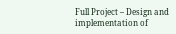Full Project – Design and implementation of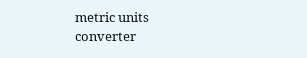metric units converter